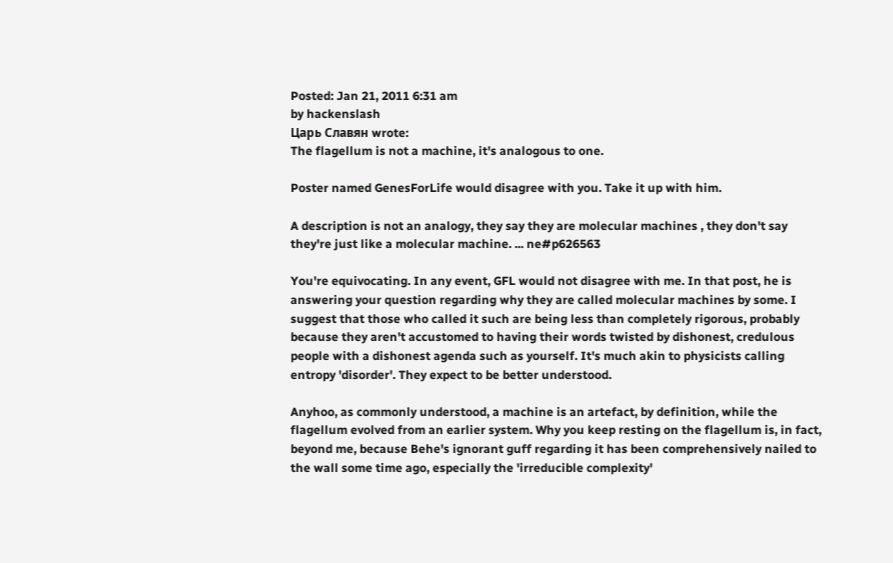Posted: Jan 21, 2011 6:31 am
by hackenslash
Царь Славян wrote:
The flagellum is not a machine, it's analogous to one.

Poster named GenesForLife would disagree with you. Take it up with him.

A description is not an analogy, they say they are molecular machines , they don't say they're just like a molecular machine. ... ne#p626563

You're equivocating. In any event, GFL would not disagree with me. In that post, he is answering your question regarding why they are called molecular machines by some. I suggest that those who called it such are being less than completely rigorous, probably because they aren't accustomed to having their words twisted by dishonest, credulous people with a dishonest agenda such as yourself. It's much akin to physicists calling entropy 'disorder'. They expect to be better understood.

Anyhoo, as commonly understood, a machine is an artefact, by definition, while the flagellum evolved from an earlier system. Why you keep resting on the flagellum is, in fact, beyond me, because Behe's ignorant guff regarding it has been comprehensively nailed to the wall some time ago, especially the 'irreducible complexity'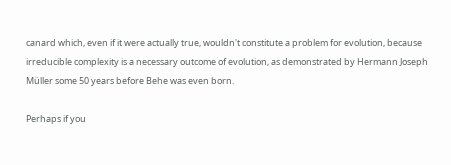canard which, even if it were actually true, wouldn't constitute a problem for evolution, because irreducible complexity is a necessary outcome of evolution, as demonstrated by Hermann Joseph Müller some 50 years before Behe was even born.

Perhaps if you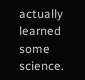actually learned some science.